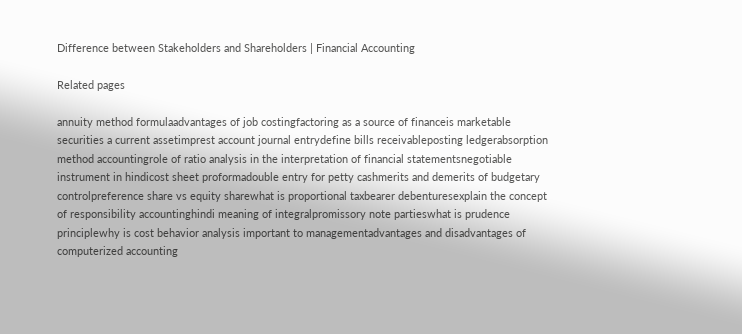Difference between Stakeholders and Shareholders | Financial Accounting

Related pages

annuity method formulaadvantages of job costingfactoring as a source of financeis marketable securities a current assetimprest account journal entrydefine bills receivableposting ledgerabsorption method accountingrole of ratio analysis in the interpretation of financial statementsnegotiable instrument in hindicost sheet proformadouble entry for petty cashmerits and demerits of budgetary controlpreference share vs equity sharewhat is proportional taxbearer debenturesexplain the concept of responsibility accountinghindi meaning of integralpromissory note partieswhat is prudence principlewhy is cost behavior analysis important to managementadvantages and disadvantages of computerized accounting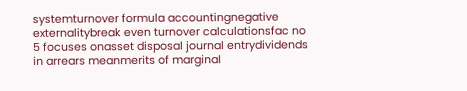systemturnover formula accountingnegative externalitybreak even turnover calculationsfac no 5 focuses onasset disposal journal entrydividends in arrears meanmerits of marginal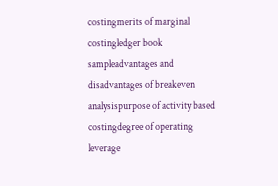costingmerits of marginal costingledger book sampleadvantages and disadvantages of breakeven analysispurpose of activity based costingdegree of operating leverage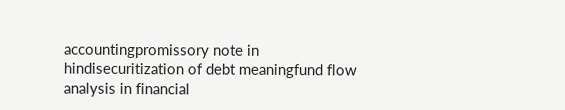accountingpromissory note in hindisecuritization of debt meaningfund flow analysis in financial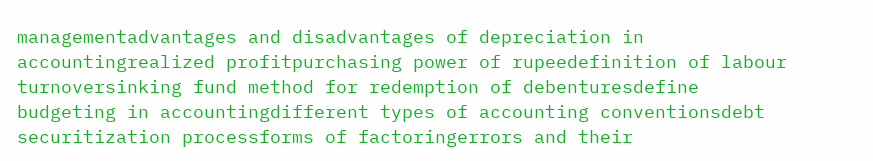managementadvantages and disadvantages of depreciation in accountingrealized profitpurchasing power of rupeedefinition of labour turnoversinking fund method for redemption of debenturesdefine budgeting in accountingdifferent types of accounting conventionsdebt securitization processforms of factoringerrors and their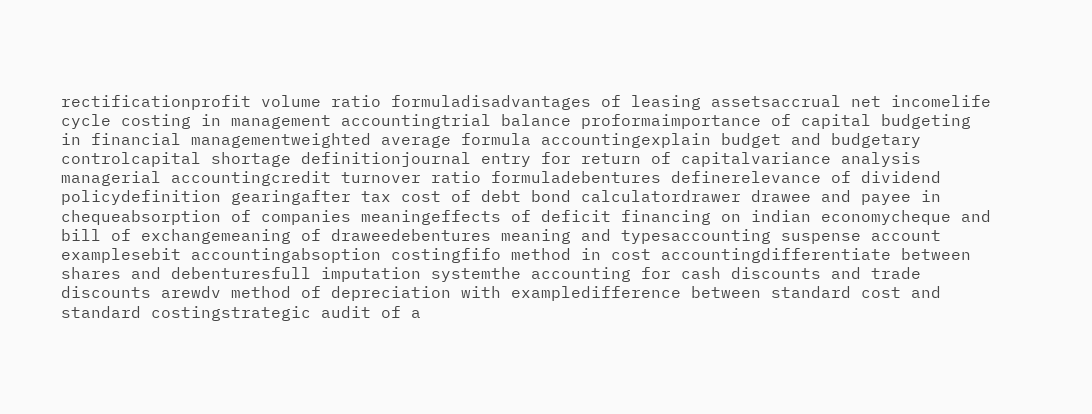rectificationprofit volume ratio formuladisadvantages of leasing assetsaccrual net incomelife cycle costing in management accountingtrial balance proformaimportance of capital budgeting in financial managementweighted average formula accountingexplain budget and budgetary controlcapital shortage definitionjournal entry for return of capitalvariance analysis managerial accountingcredit turnover ratio formuladebentures definerelevance of dividend policydefinition gearingafter tax cost of debt bond calculatordrawer drawee and payee in chequeabsorption of companies meaningeffects of deficit financing on indian economycheque and bill of exchangemeaning of draweedebentures meaning and typesaccounting suspense account examplesebit accountingabsoption costingfifo method in cost accountingdifferentiate between shares and debenturesfull imputation systemthe accounting for cash discounts and trade discounts arewdv method of depreciation with exampledifference between standard cost and standard costingstrategic audit of a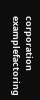corporation examplefactoring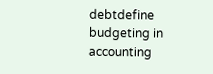debtdefine budgeting in accounting